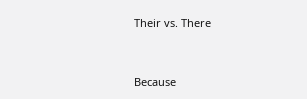Their vs. There


Because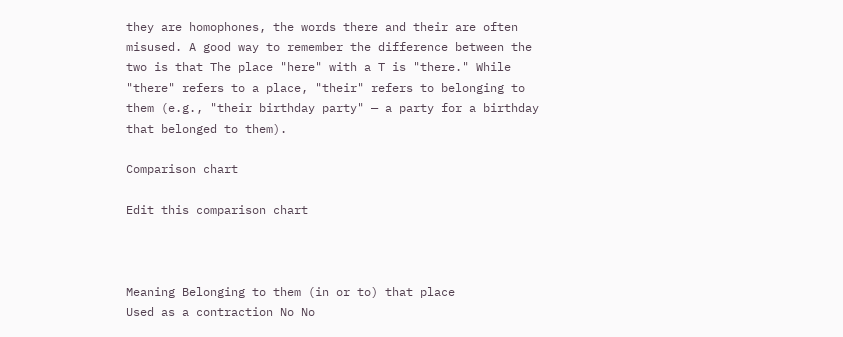they are homophones, the words there and their are often misused. A good way to remember the difference between the two is that The place "here" with a T is "there." While "there" refers to a place, "their" refers to belonging to them (e.g., "their birthday party" — a party for a birthday that belonged to them).

Comparison chart

Edit this comparison chart



Meaning Belonging to them (in or to) that place
Used as a contraction No No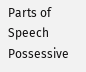Parts of Speech Possessive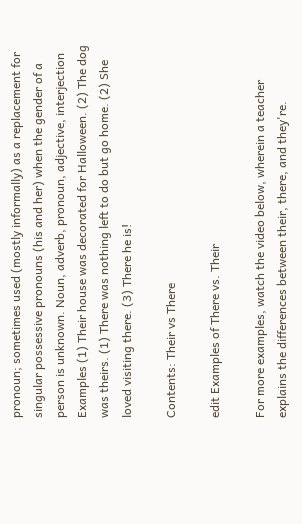pronoun; sometimes used (mostly informally) as a replacement for singular possessive pronouns (his and her) when the gender of a person is unknown. Noun, adverb, pronoun, adjective, interjection
Examples (1) Their house was decorated for Halloween. (2) The dog was theirs. (1) There was nothing left to do but go home. (2) She loved visiting there. (3) There he is!

Contents: Their vs There

edit Examples of There vs. Their

For more examples, watch the video below, wherein a teacher explains the differences between their, there, and they're.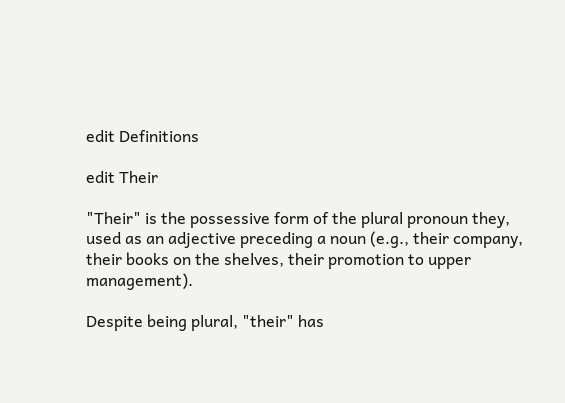edit Definitions

edit Their

"Their" is the possessive form of the plural pronoun they, used as an adjective preceding a noun (e.g., their company, their books on the shelves, their promotion to upper management).

Despite being plural, "their" has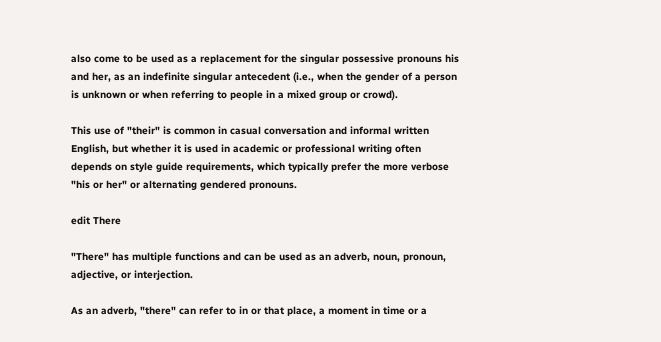also come to be used as a replacement for the singular possessive pronouns his and her, as an indefinite singular antecedent (i.e., when the gender of a person is unknown or when referring to people in a mixed group or crowd).

This use of "their" is common in casual conversation and informal written English, but whether it is used in academic or professional writing often depends on style guide requirements, which typically prefer the more verbose "his or her" or alternating gendered pronouns.

edit There

"There" has multiple functions and can be used as an adverb, noun, pronoun, adjective, or interjection.

As an adverb, "there" can refer to in or that place, a moment in time or a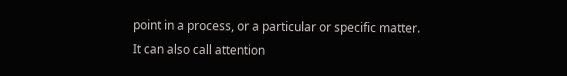point in a process, or a particular or specific matter. It can also call attention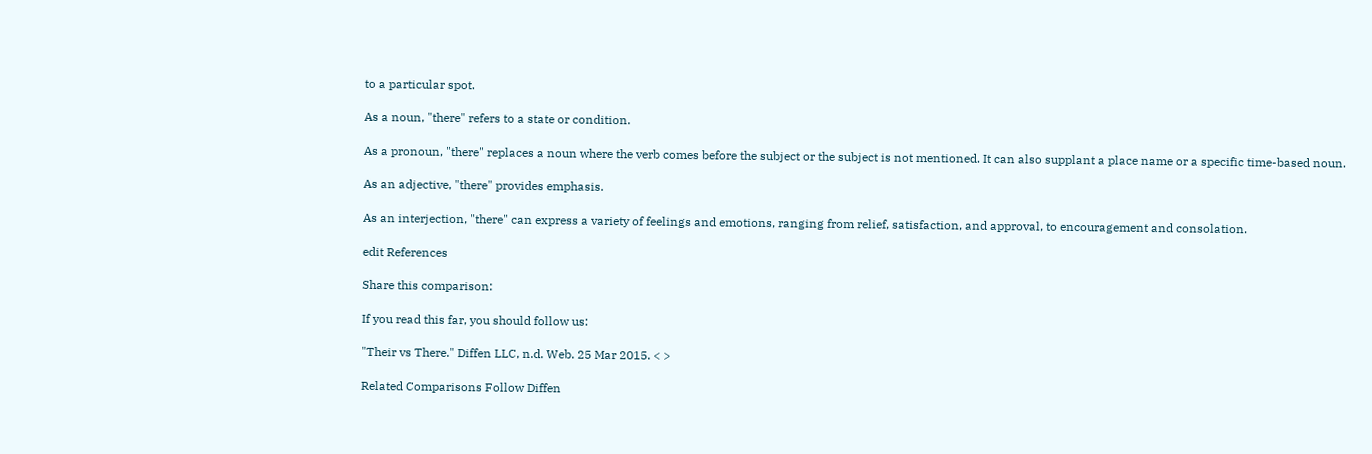to a particular spot.

As a noun, "there" refers to a state or condition.

As a pronoun, "there" replaces a noun where the verb comes before the subject or the subject is not mentioned. It can also supplant a place name or a specific time-based noun.

As an adjective, "there" provides emphasis.

As an interjection, "there" can express a variety of feelings and emotions, ranging from relief, satisfaction, and approval, to encouragement and consolation.

edit References

Share this comparison:

If you read this far, you should follow us:

"Their vs There." Diffen LLC, n.d. Web. 25 Mar 2015. < >

Related Comparisons Follow Diffen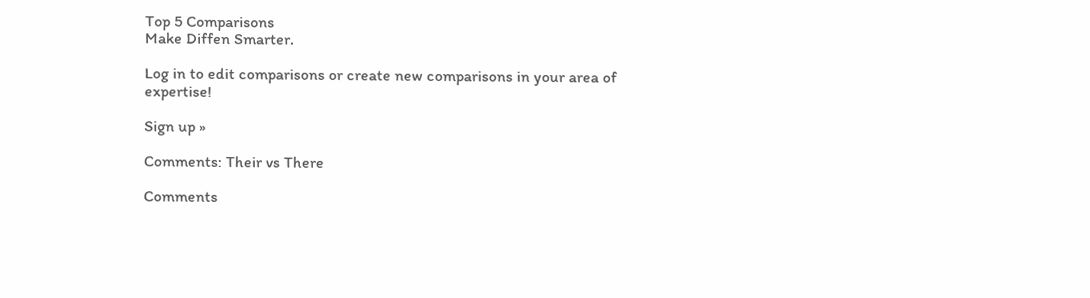Top 5 Comparisons
Make Diffen Smarter.

Log in to edit comparisons or create new comparisons in your area of expertise!

Sign up »

Comments: Their vs There

Comments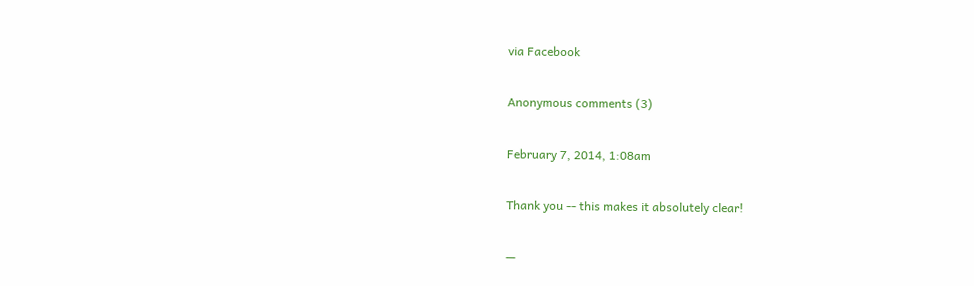via Facebook

Anonymous comments (3)

February 7, 2014, 1:08am

Thank you -- this makes it absolutely clear!

—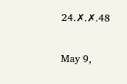24.✗.✗.48

May 9,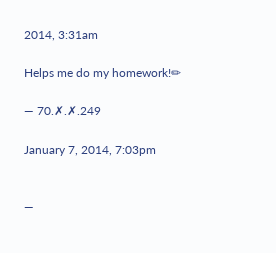2014, 3:31am

Helps me do my homework!✏

— 70.✗.✗.249

January 7, 2014, 7:03pm


—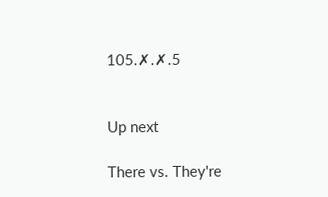105.✗.✗.5


Up next

There vs. They're